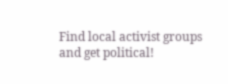Find local activist groups and get political!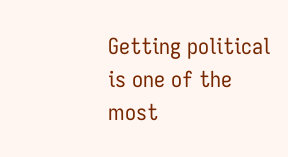Getting political is one of the most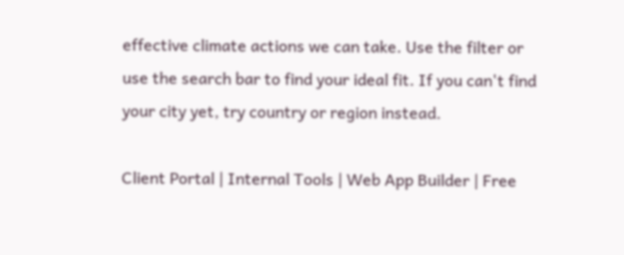effective climate actions we can take. Use the filter or use the search bar to find your ideal fit. If you can't find your city yet, try country or region instead.

Client Portal | Internal Tools | Web App Builder | Free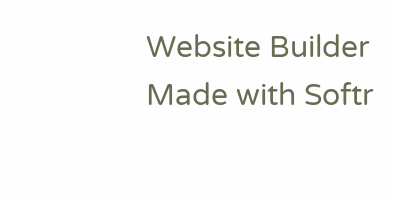Website Builder Made with Softr